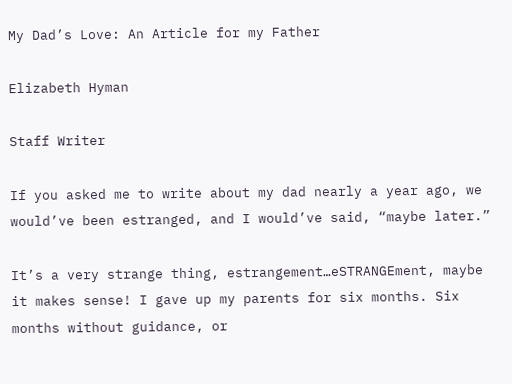My Dad’s Love: An Article for my Father

Elizabeth Hyman

Staff Writer

If you asked me to write about my dad nearly a year ago, we would’ve been estranged, and I would’ve said, “maybe later.”

It’s a very strange thing, estrangement…eSTRANGEment, maybe it makes sense! I gave up my parents for six months. Six months without guidance, or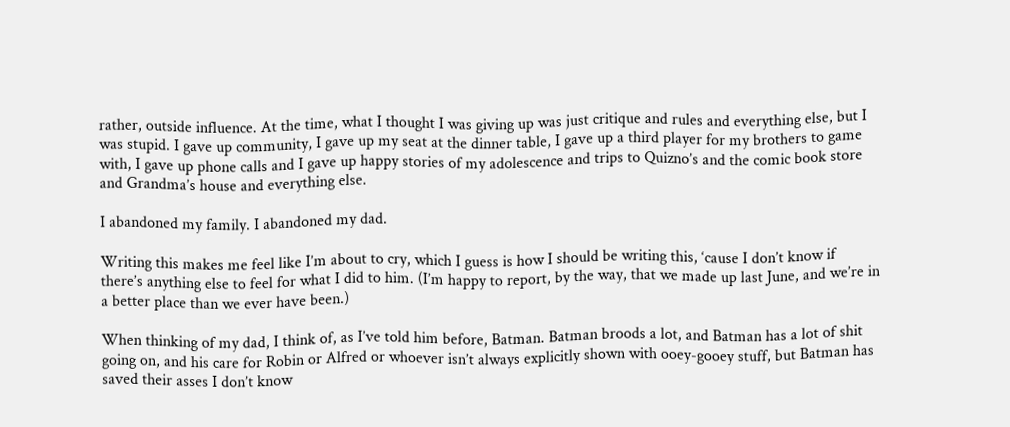rather, outside influence. At the time, what I thought I was giving up was just critique and rules and everything else, but I was stupid. I gave up community, I gave up my seat at the dinner table, I gave up a third player for my brothers to game with, I gave up phone calls and I gave up happy stories of my adolescence and trips to Quizno’s and the comic book store and Grandma’s house and everything else.

I abandoned my family. I abandoned my dad.

Writing this makes me feel like I’m about to cry, which I guess is how I should be writing this, ‘cause I don’t know if there’s anything else to feel for what I did to him. (I’m happy to report, by the way, that we made up last June, and we’re in a better place than we ever have been.)

When thinking of my dad, I think of, as I’ve told him before, Batman. Batman broods a lot, and Batman has a lot of shit going on, and his care for Robin or Alfred or whoever isn’t always explicitly shown with ooey-gooey stuff, but Batman has saved their asses I don’t know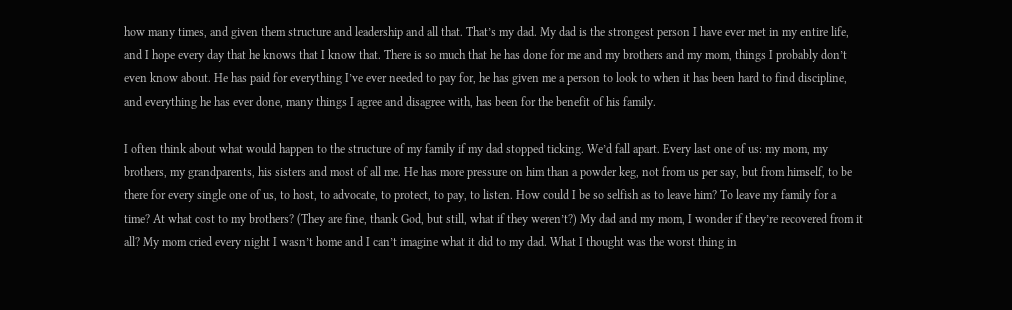how many times, and given them structure and leadership and all that. That’s my dad. My dad is the strongest person I have ever met in my entire life, and I hope every day that he knows that I know that. There is so much that he has done for me and my brothers and my mom, things I probably don’t even know about. He has paid for everything I’ve ever needed to pay for, he has given me a person to look to when it has been hard to find discipline, and everything he has ever done, many things I agree and disagree with, has been for the benefit of his family.

I often think about what would happen to the structure of my family if my dad stopped ticking. We’d fall apart. Every last one of us: my mom, my brothers, my grandparents, his sisters and most of all me. He has more pressure on him than a powder keg, not from us per say, but from himself, to be there for every single one of us, to host, to advocate, to protect, to pay, to listen. How could I be so selfish as to leave him? To leave my family for a time? At what cost to my brothers? (They are fine, thank God, but still, what if they weren’t?) My dad and my mom, I wonder if they’re recovered from it all? My mom cried every night I wasn’t home and I can’t imagine what it did to my dad. What I thought was the worst thing in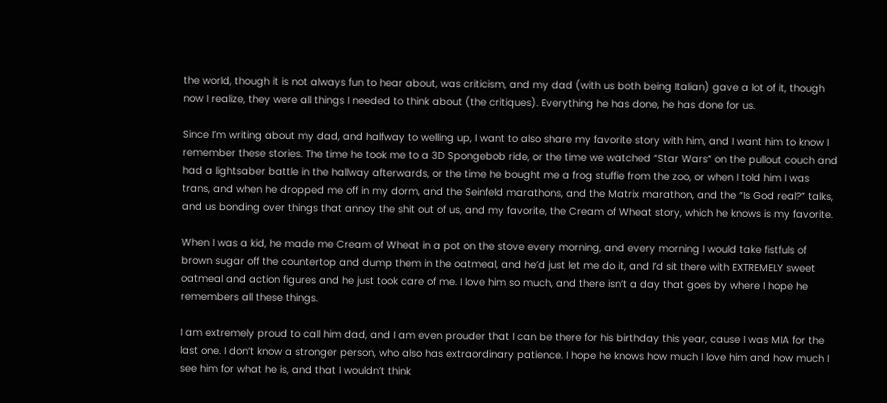the world, though it is not always fun to hear about, was criticism, and my dad (with us both being Italian) gave a lot of it, though now I realize, they were all things I needed to think about (the critiques). Everything he has done, he has done for us.

Since I’m writing about my dad, and halfway to welling up, I want to also share my favorite story with him, and I want him to know I remember these stories. The time he took me to a 3D Spongebob ride, or the time we watched “Star Wars” on the pullout couch and had a lightsaber battle in the hallway afterwards, or the time he bought me a frog stuffie from the zoo, or when I told him I was trans, and when he dropped me off in my dorm, and the Seinfeld marathons, and the Matrix marathon, and the “Is God real?” talks, and us bonding over things that annoy the shit out of us, and my favorite, the Cream of Wheat story, which he knows is my favorite.

When I was a kid, he made me Cream of Wheat in a pot on the stove every morning, and every morning I would take fistfuls of brown sugar off the countertop and dump them in the oatmeal, and he’d just let me do it, and I’d sit there with EXTREMELY sweet oatmeal and action figures and he just took care of me. I love him so much, and there isn’t a day that goes by where I hope he remembers all these things.

I am extremely proud to call him dad, and I am even prouder that I can be there for his birthday this year, cause I was MIA for the last one. I don’t know a stronger person, who also has extraordinary patience. I hope he knows how much I love him and how much I see him for what he is, and that I wouldn’t think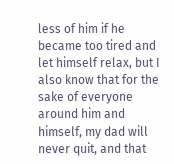less of him if he became too tired and let himself relax, but I also know that for the sake of everyone around him and himself, my dad will never quit, and that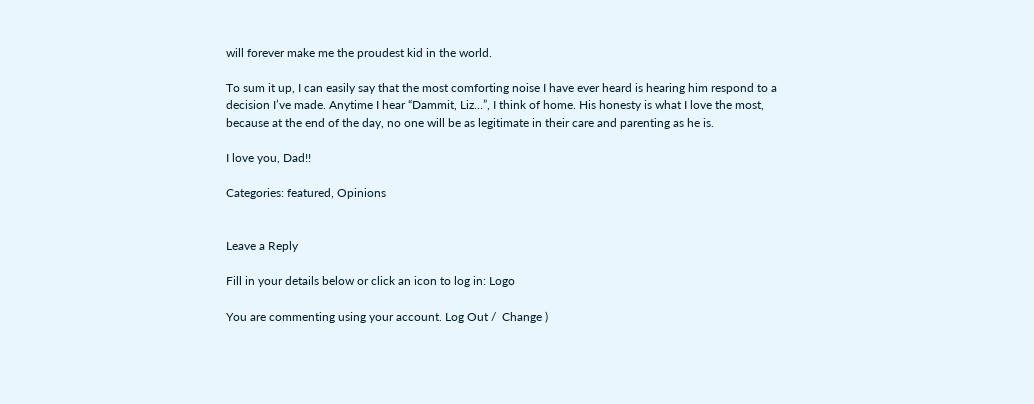will forever make me the proudest kid in the world.

To sum it up, I can easily say that the most comforting noise I have ever heard is hearing him respond to a decision I’ve made. Anytime I hear “Dammit, Liz…”, I think of home. His honesty is what I love the most, because at the end of the day, no one will be as legitimate in their care and parenting as he is.

I love you, Dad!!

Categories: featured, Opinions


Leave a Reply

Fill in your details below or click an icon to log in: Logo

You are commenting using your account. Log Out /  Change )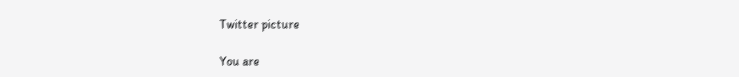Twitter picture

You are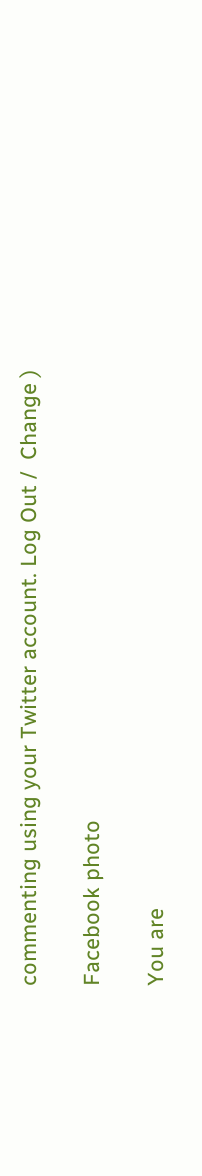commenting using your Twitter account. Log Out /  Change )

Facebook photo

You are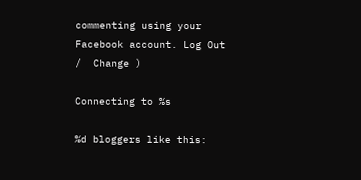commenting using your Facebook account. Log Out /  Change )

Connecting to %s

%d bloggers like this: